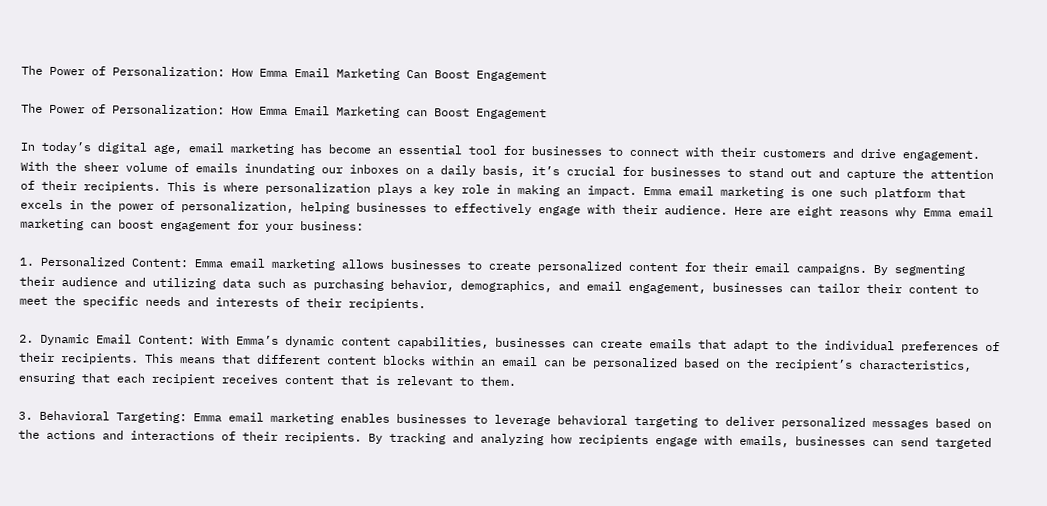The Power of Personalization: How Emma Email Marketing Can Boost Engagement

The Power of Personalization: How Emma Email Marketing can Boost Engagement

In today’s digital age, email marketing has become an essential tool for businesses to connect with their customers and drive engagement. With the sheer volume of emails inundating our inboxes on a daily basis, it’s crucial for businesses to stand out and capture the attention of their recipients. This is where personalization plays a key role in making an impact. Emma email marketing is one such platform that excels in the power of personalization, helping businesses to effectively engage with their audience. Here are eight reasons why Emma email marketing can boost engagement for your business:

1. Personalized Content: Emma email marketing allows businesses to create personalized content for their email campaigns. By segmenting their audience and utilizing data such as purchasing behavior, demographics, and email engagement, businesses can tailor their content to meet the specific needs and interests of their recipients.

2. Dynamic Email Content: With Emma’s dynamic content capabilities, businesses can create emails that adapt to the individual preferences of their recipients. This means that different content blocks within an email can be personalized based on the recipient’s characteristics, ensuring that each recipient receives content that is relevant to them.

3. Behavioral Targeting: Emma email marketing enables businesses to leverage behavioral targeting to deliver personalized messages based on the actions and interactions of their recipients. By tracking and analyzing how recipients engage with emails, businesses can send targeted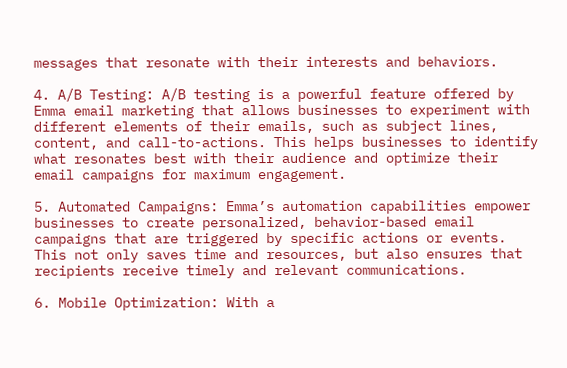messages that resonate with their interests and behaviors.

4. A/B Testing: A/B testing is a powerful feature offered by Emma email marketing that allows businesses to experiment with different elements of their emails, such as subject lines, content, and call-to-actions. This helps businesses to identify what resonates best with their audience and optimize their email campaigns for maximum engagement.

5. Automated Campaigns: Emma’s automation capabilities empower businesses to create personalized, behavior-based email campaigns that are triggered by specific actions or events. This not only saves time and resources, but also ensures that recipients receive timely and relevant communications.

6. Mobile Optimization: With a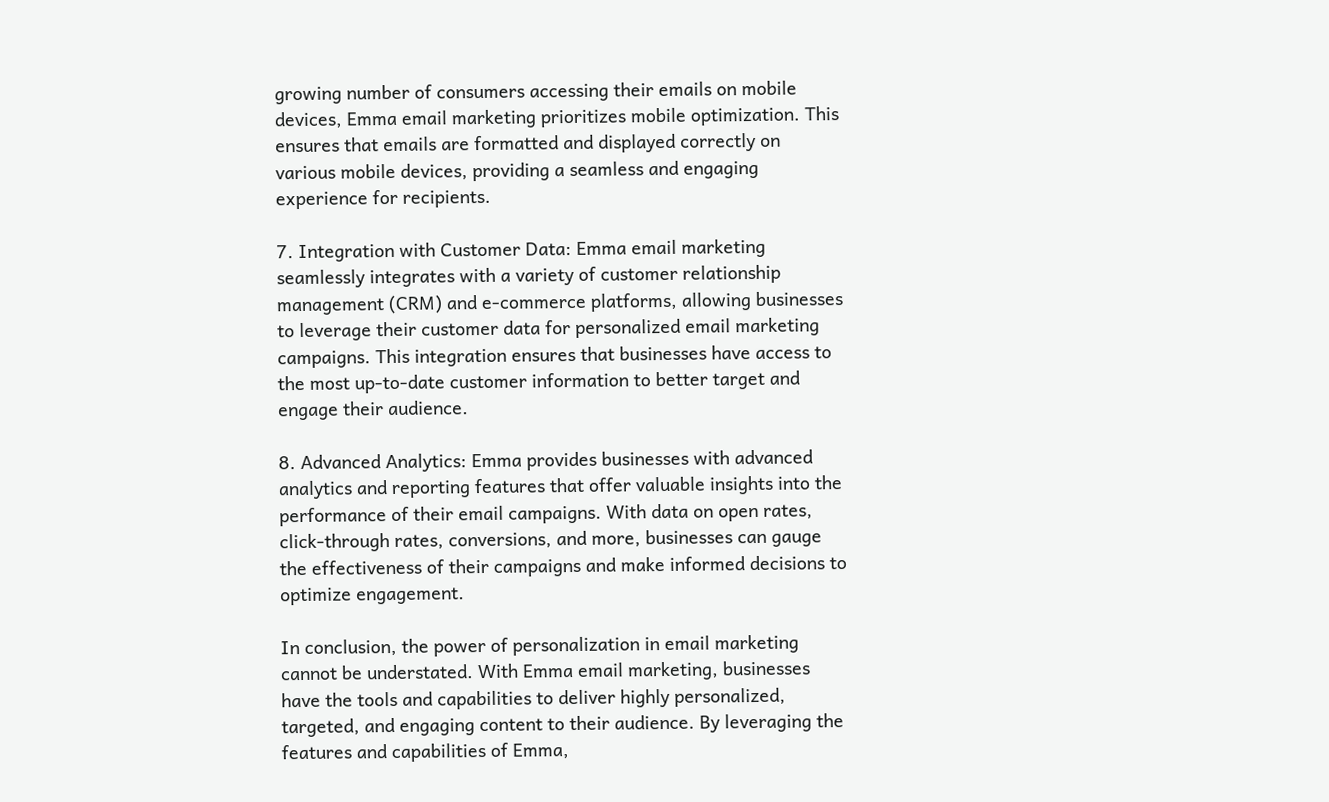growing number of consumers accessing their emails on mobile devices, Emma email marketing prioritizes mobile optimization. This ensures that emails are formatted and displayed correctly on various mobile devices, providing a seamless and engaging experience for recipients.

7. Integration with Customer Data: Emma email marketing seamlessly integrates with a variety of customer relationship management (CRM) and e-commerce platforms, allowing businesses to leverage their customer data for personalized email marketing campaigns. This integration ensures that businesses have access to the most up-to-date customer information to better target and engage their audience.

8. Advanced Analytics: Emma provides businesses with advanced analytics and reporting features that offer valuable insights into the performance of their email campaigns. With data on open rates, click-through rates, conversions, and more, businesses can gauge the effectiveness of their campaigns and make informed decisions to optimize engagement.

In conclusion, the power of personalization in email marketing cannot be understated. With Emma email marketing, businesses have the tools and capabilities to deliver highly personalized, targeted, and engaging content to their audience. By leveraging the features and capabilities of Emma,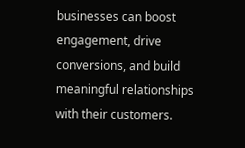businesses can boost engagement, drive conversions, and build meaningful relationships with their customers.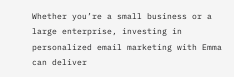Whether you’re a small business or a large enterprise, investing in personalized email marketing with Emma can deliver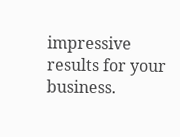impressive results for your business.